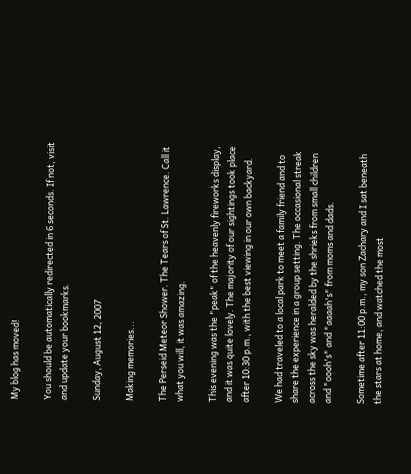My blog has moved!

You should be automatically redirected in 6 seconds. If not, visit
and update your bookmarks.

Sunday, August 12, 2007

Making memories...

The Perseid Meteor Shower. The Tears of St. Lawrence. Call it what you will, it was amazing.

This evening was the "peak" of the heavenly fireworks display, and it was quite lovely. The majority of our sightings took place after 10:30 p.m., with the best viewing in our own backyard.

We had traveled to a local park to meet a family friend and to share the experience in a group setting. The occasional streak across the sky was heralded by the shrieks from small children and "oooh's" and "aaaah's" from moms and dads.

Sometime after 11:00 p.m., my son Zachary and I sat beneath the stars at home, and watched the most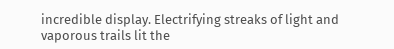incredible display. Electrifying streaks of light and vaporous trails lit the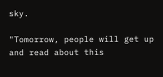sky.

"Tomorrow, people will get up and read about this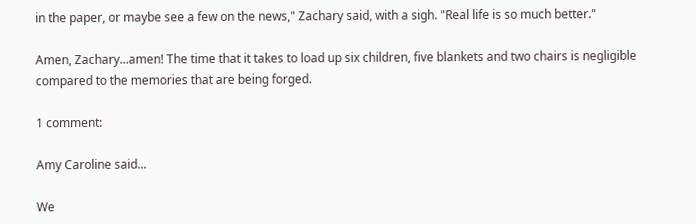in the paper, or maybe see a few on the news," Zachary said, with a sigh. "Real life is so much better."

Amen, Zachary...amen! The time that it takes to load up six children, five blankets and two chairs is negligible compared to the memories that are being forged.

1 comment:

Amy Caroline said...

We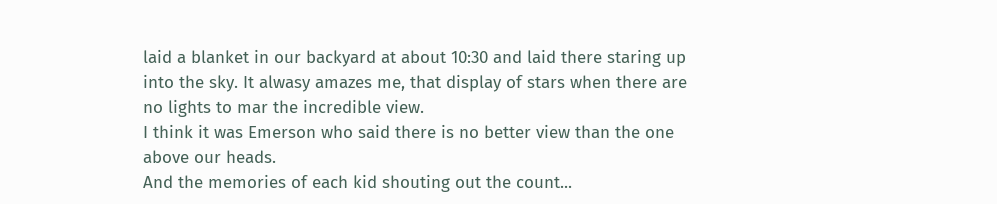laid a blanket in our backyard at about 10:30 and laid there staring up into the sky. It alwasy amazes me, that display of stars when there are no lights to mar the incredible view.
I think it was Emerson who said there is no better view than the one above our heads.
And the memories of each kid shouting out the count...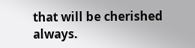that will be cherished always.